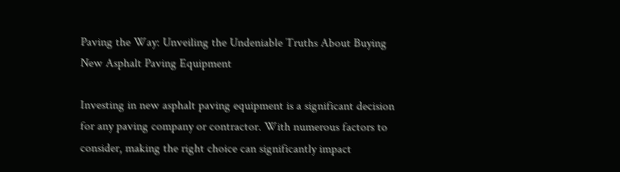Paving the Way: Unveiling the Undeniable Truths About Buying New Asphalt Paving Equipment

Investing in new asphalt paving equipment is a significant decision for any paving company or contractor. With numerous factors to consider, making the right choice can significantly impact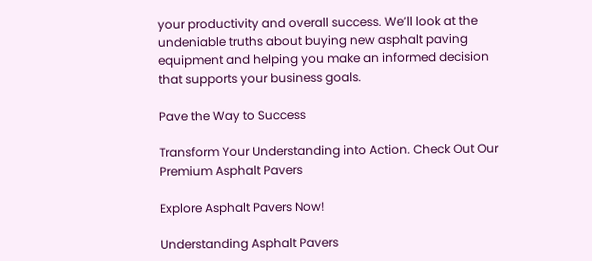your productivity and overall success. We’ll look at the undeniable truths about buying new asphalt paving equipment and helping you make an informed decision that supports your business goals.

Pave the Way to Success

Transform Your Understanding into Action. Check Out Our Premium Asphalt Pavers

Explore Asphalt Pavers Now!

Understanding Asphalt Pavers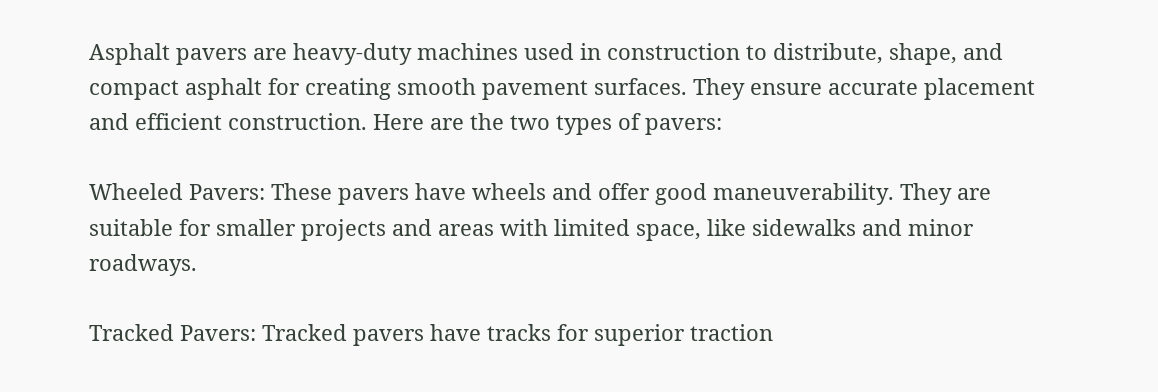Asphalt pavers are heavy-duty machines used in construction to distribute, shape, and compact asphalt for creating smooth pavement surfaces. They ensure accurate placement and efficient construction. Here are the two types of pavers:

Wheeled Pavers: These pavers have wheels and offer good maneuverability. They are suitable for smaller projects and areas with limited space, like sidewalks and minor roadways.

Tracked Pavers: Tracked pavers have tracks for superior traction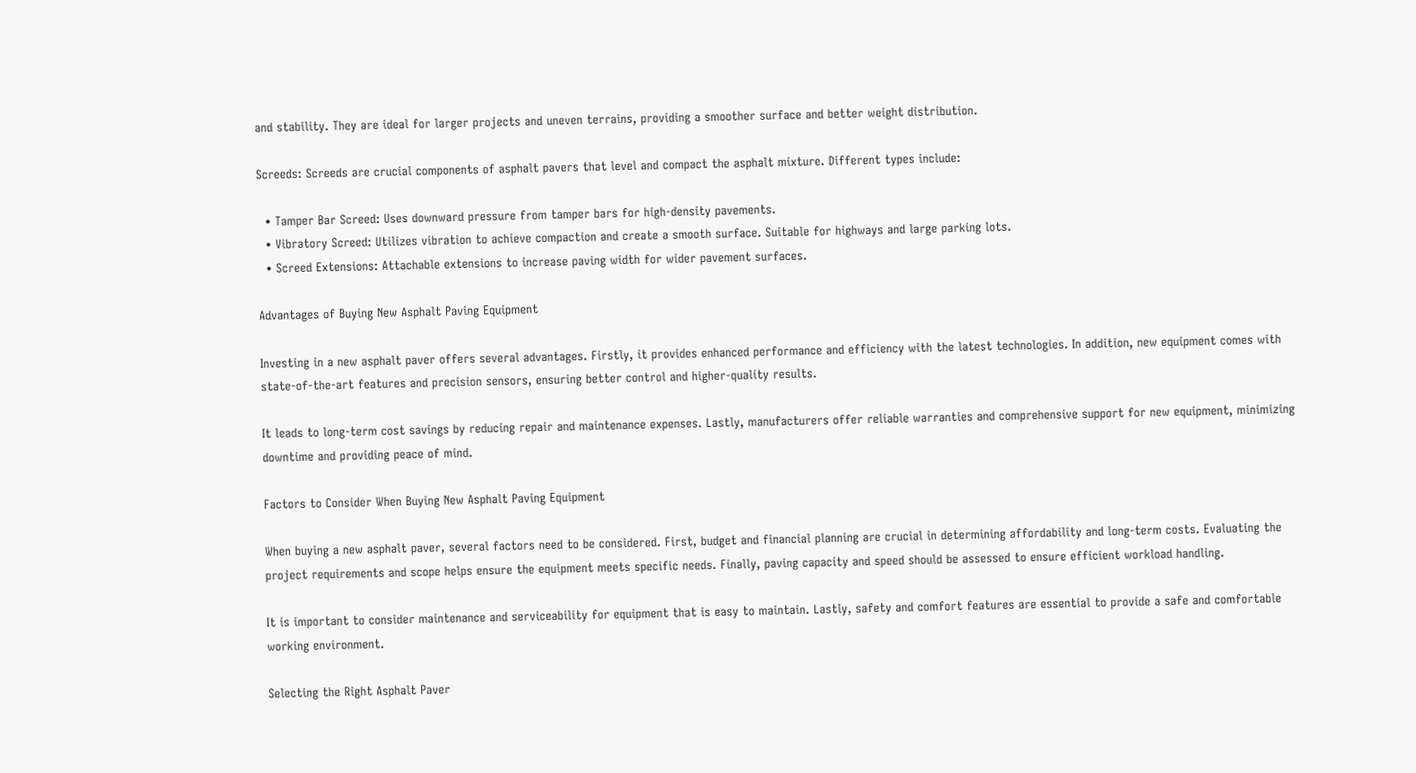and stability. They are ideal for larger projects and uneven terrains, providing a smoother surface and better weight distribution.

Screeds: Screeds are crucial components of asphalt pavers that level and compact the asphalt mixture. Different types include:

  • Tamper Bar Screed: Uses downward pressure from tamper bars for high-density pavements.
  • Vibratory Screed: Utilizes vibration to achieve compaction and create a smooth surface. Suitable for highways and large parking lots.
  • Screed Extensions: Attachable extensions to increase paving width for wider pavement surfaces.

Advantages of Buying New Asphalt Paving Equipment

Investing in a new asphalt paver offers several advantages. Firstly, it provides enhanced performance and efficiency with the latest technologies. In addition, new equipment comes with state-of-the-art features and precision sensors, ensuring better control and higher-quality results.

It leads to long-term cost savings by reducing repair and maintenance expenses. Lastly, manufacturers offer reliable warranties and comprehensive support for new equipment, minimizing downtime and providing peace of mind.

Factors to Consider When Buying New Asphalt Paving Equipment

When buying a new asphalt paver, several factors need to be considered. First, budget and financial planning are crucial in determining affordability and long-term costs. Evaluating the project requirements and scope helps ensure the equipment meets specific needs. Finally, paving capacity and speed should be assessed to ensure efficient workload handling.

It is important to consider maintenance and serviceability for equipment that is easy to maintain. Lastly, safety and comfort features are essential to provide a safe and comfortable working environment.

Selecting the Right Asphalt Paver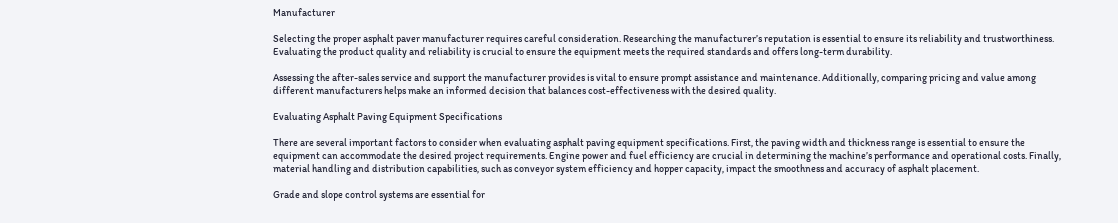Manufacturer

Selecting the proper asphalt paver manufacturer requires careful consideration. Researching the manufacturer’s reputation is essential to ensure its reliability and trustworthiness. Evaluating the product quality and reliability is crucial to ensure the equipment meets the required standards and offers long-term durability.

Assessing the after-sales service and support the manufacturer provides is vital to ensure prompt assistance and maintenance. Additionally, comparing pricing and value among different manufacturers helps make an informed decision that balances cost-effectiveness with the desired quality.

Evaluating Asphalt Paving Equipment Specifications

There are several important factors to consider when evaluating asphalt paving equipment specifications. First, the paving width and thickness range is essential to ensure the equipment can accommodate the desired project requirements. Engine power and fuel efficiency are crucial in determining the machine’s performance and operational costs. Finally, material handling and distribution capabilities, such as conveyor system efficiency and hopper capacity, impact the smoothness and accuracy of asphalt placement.

Grade and slope control systems are essential for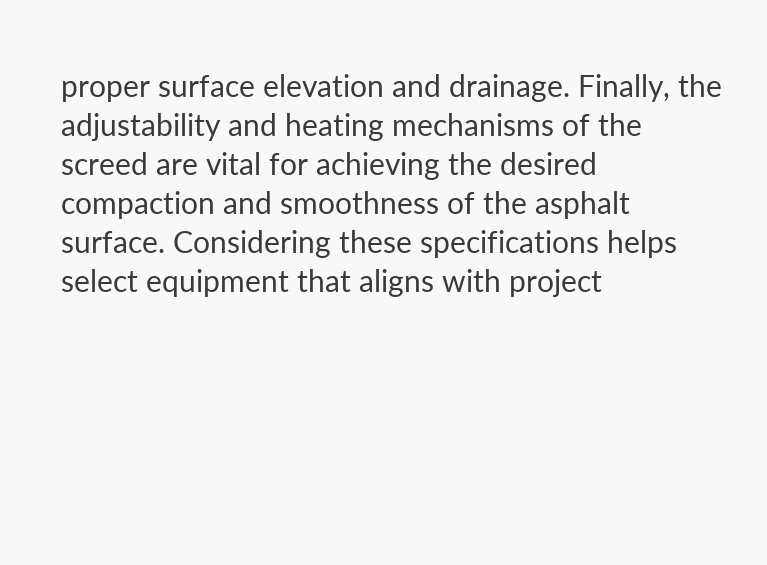proper surface elevation and drainage. Finally, the adjustability and heating mechanisms of the screed are vital for achieving the desired compaction and smoothness of the asphalt surface. Considering these specifications helps select equipment that aligns with project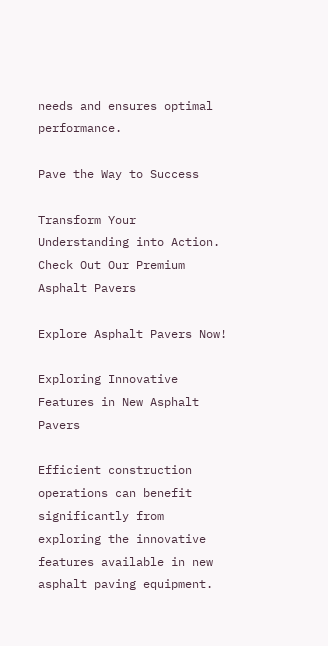needs and ensures optimal performance.

Pave the Way to Success

Transform Your Understanding into Action. Check Out Our Premium Asphalt Pavers

Explore Asphalt Pavers Now!

Exploring Innovative Features in New Asphalt Pavers

Efficient construction operations can benefit significantly from exploring the innovative features available in new asphalt paving equipment.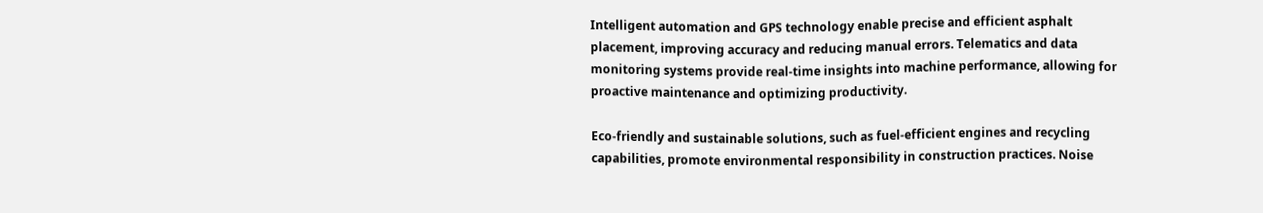Intelligent automation and GPS technology enable precise and efficient asphalt placement, improving accuracy and reducing manual errors. Telematics and data monitoring systems provide real-time insights into machine performance, allowing for proactive maintenance and optimizing productivity.

Eco-friendly and sustainable solutions, such as fuel-efficient engines and recycling capabilities, promote environmental responsibility in construction practices. Noise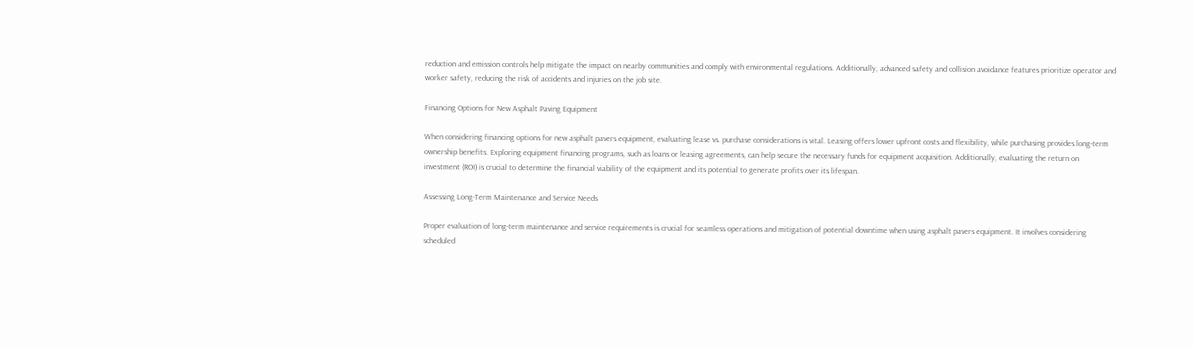reduction and emission controls help mitigate the impact on nearby communities and comply with environmental regulations. Additionally, advanced safety and collision avoidance features prioritize operator and worker safety, reducing the risk of accidents and injuries on the job site.

Financing Options for New Asphalt Paving Equipment

When considering financing options for new asphalt pavers equipment, evaluating lease vs. purchase considerations is vital. Leasing offers lower upfront costs and flexibility, while purchasing provides long-term ownership benefits. Exploring equipment financing programs, such as loans or leasing agreements, can help secure the necessary funds for equipment acquisition. Additionally, evaluating the return on investment (ROI) is crucial to determine the financial viability of the equipment and its potential to generate profits over its lifespan.

Assessing Long-Term Maintenance and Service Needs

Proper evaluation of long-term maintenance and service requirements is crucial for seamless operations and mitigation of potential downtime when using asphalt pavers equipment. It involves considering scheduled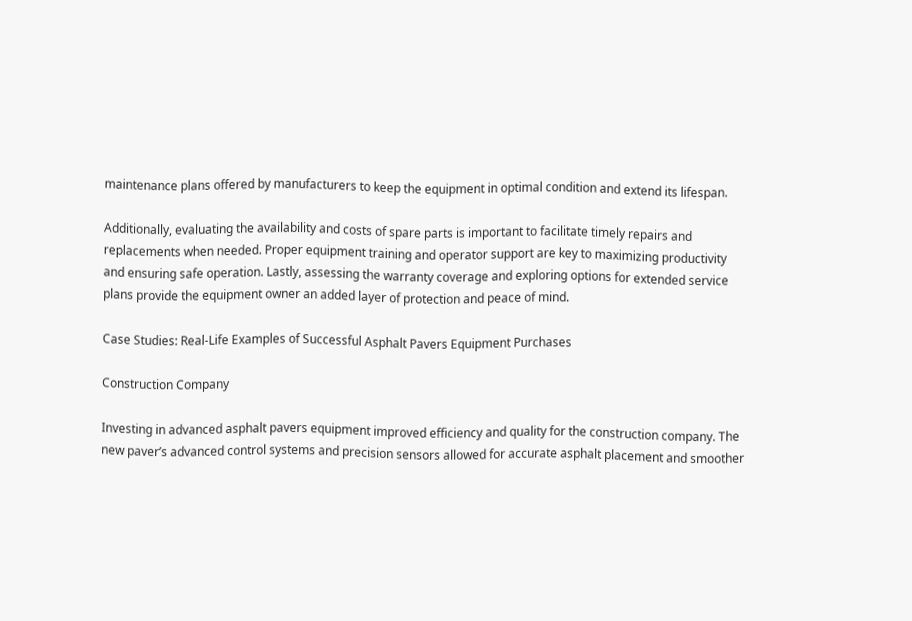maintenance plans offered by manufacturers to keep the equipment in optimal condition and extend its lifespan.

Additionally, evaluating the availability and costs of spare parts is important to facilitate timely repairs and replacements when needed. Proper equipment training and operator support are key to maximizing productivity and ensuring safe operation. Lastly, assessing the warranty coverage and exploring options for extended service plans provide the equipment owner an added layer of protection and peace of mind.

Case Studies: Real-Life Examples of Successful Asphalt Pavers Equipment Purchases

Construction Company

Investing in advanced asphalt pavers equipment improved efficiency and quality for the construction company. The new paver’s advanced control systems and precision sensors allowed for accurate asphalt placement and smoother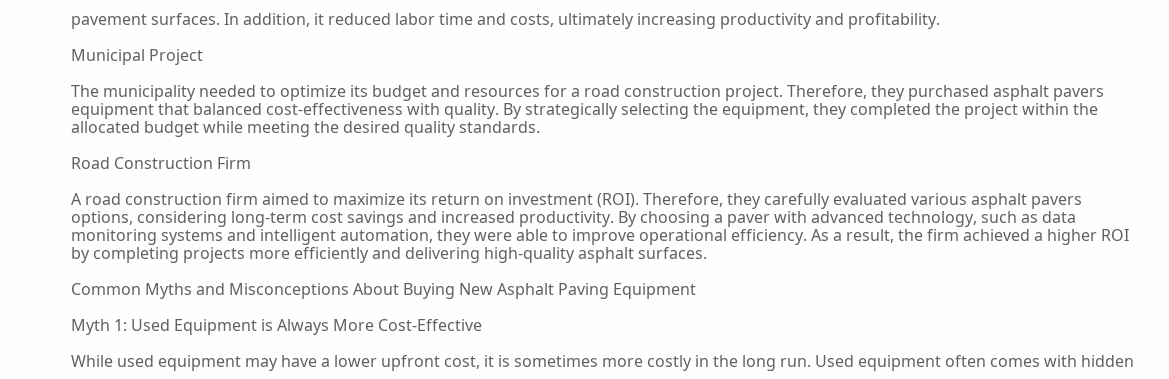pavement surfaces. In addition, it reduced labor time and costs, ultimately increasing productivity and profitability.

Municipal Project

The municipality needed to optimize its budget and resources for a road construction project. Therefore, they purchased asphalt pavers equipment that balanced cost-effectiveness with quality. By strategically selecting the equipment, they completed the project within the allocated budget while meeting the desired quality standards.

Road Construction Firm

A road construction firm aimed to maximize its return on investment (ROI). Therefore, they carefully evaluated various asphalt pavers options, considering long-term cost savings and increased productivity. By choosing a paver with advanced technology, such as data monitoring systems and intelligent automation, they were able to improve operational efficiency. As a result, the firm achieved a higher ROI by completing projects more efficiently and delivering high-quality asphalt surfaces.

Common Myths and Misconceptions About Buying New Asphalt Paving Equipment

Myth 1: Used Equipment is Always More Cost-Effective

While used equipment may have a lower upfront cost, it is sometimes more costly in the long run. Used equipment often comes with hidden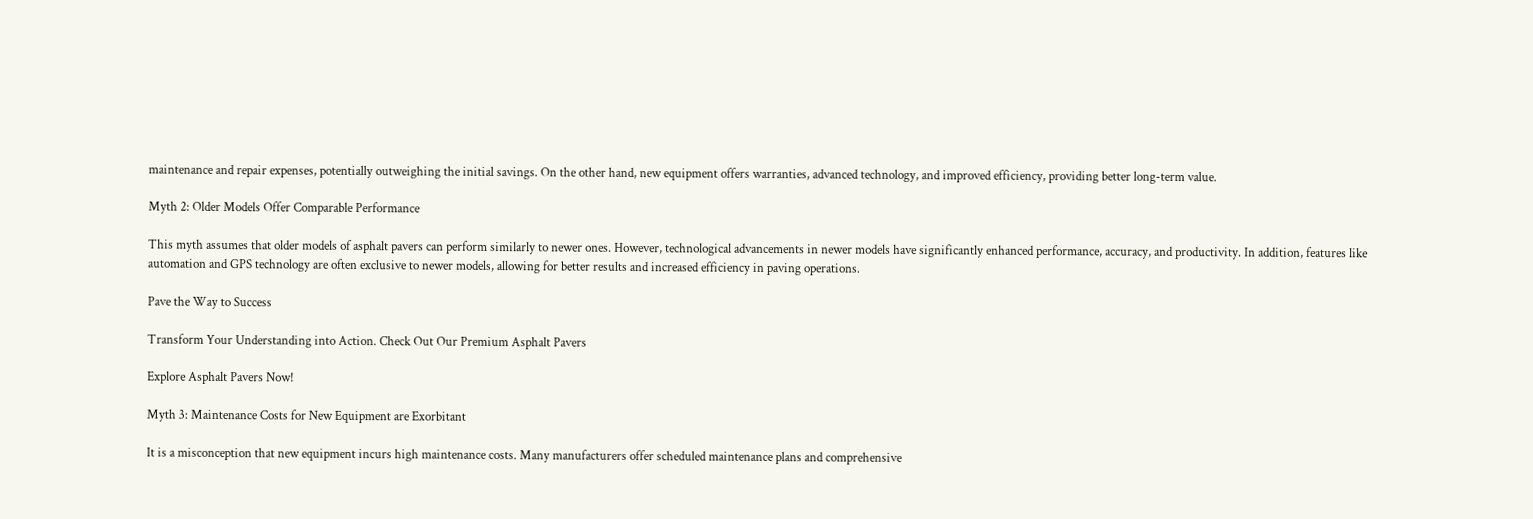maintenance and repair expenses, potentially outweighing the initial savings. On the other hand, new equipment offers warranties, advanced technology, and improved efficiency, providing better long-term value.

Myth 2: Older Models Offer Comparable Performance

This myth assumes that older models of asphalt pavers can perform similarly to newer ones. However, technological advancements in newer models have significantly enhanced performance, accuracy, and productivity. In addition, features like automation and GPS technology are often exclusive to newer models, allowing for better results and increased efficiency in paving operations.

Pave the Way to Success

Transform Your Understanding into Action. Check Out Our Premium Asphalt Pavers

Explore Asphalt Pavers Now!

Myth 3: Maintenance Costs for New Equipment are Exorbitant

It is a misconception that new equipment incurs high maintenance costs. Many manufacturers offer scheduled maintenance plans and comprehensive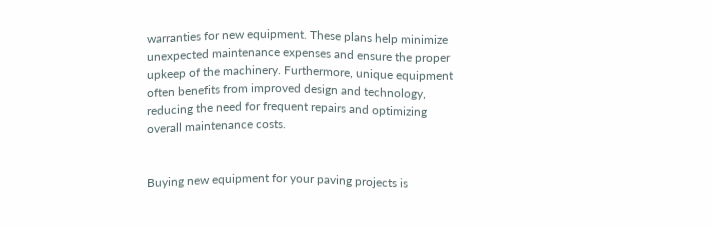warranties for new equipment. These plans help minimize unexpected maintenance expenses and ensure the proper upkeep of the machinery. Furthermore, unique equipment often benefits from improved design and technology, reducing the need for frequent repairs and optimizing overall maintenance costs.


Buying new equipment for your paving projects is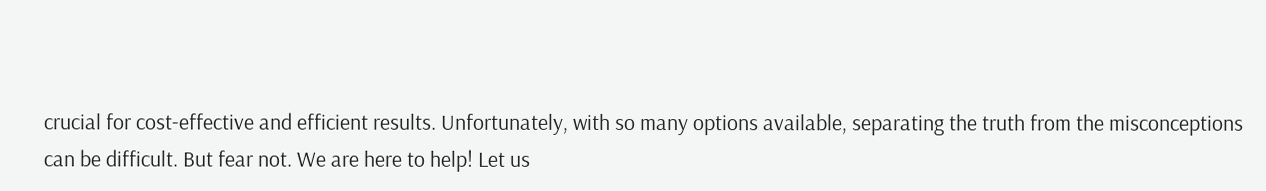crucial for cost-effective and efficient results. Unfortunately, with so many options available, separating the truth from the misconceptions can be difficult. But fear not. We are here to help! Let us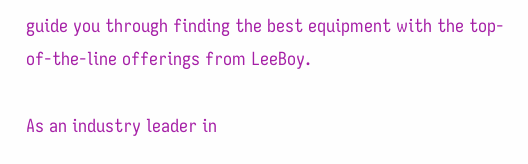guide you through finding the best equipment with the top-of-the-line offerings from LeeBoy.

As an industry leader in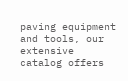paving equipment and tools, our extensive catalog offers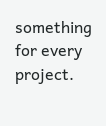something for every project.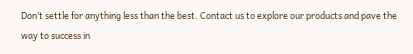Don’t settle for anything less than the best. Contact us to explore our products and pave the way to success in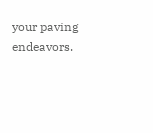your paving endeavors.